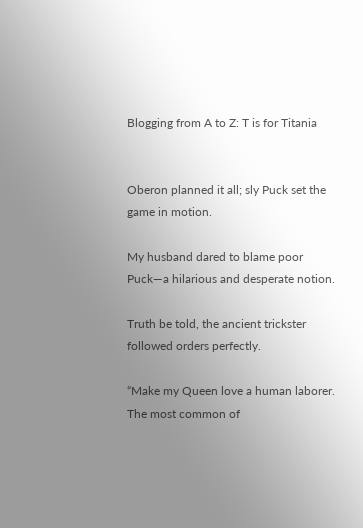Blogging from A to Z: T is for Titania


Oberon planned it all; sly Puck set the game in motion.

My husband dared to blame poor Puck—a hilarious and desperate notion.

Truth be told, the ancient trickster   followed orders perfectly.

“Make my Queen love a human laborer. The most common of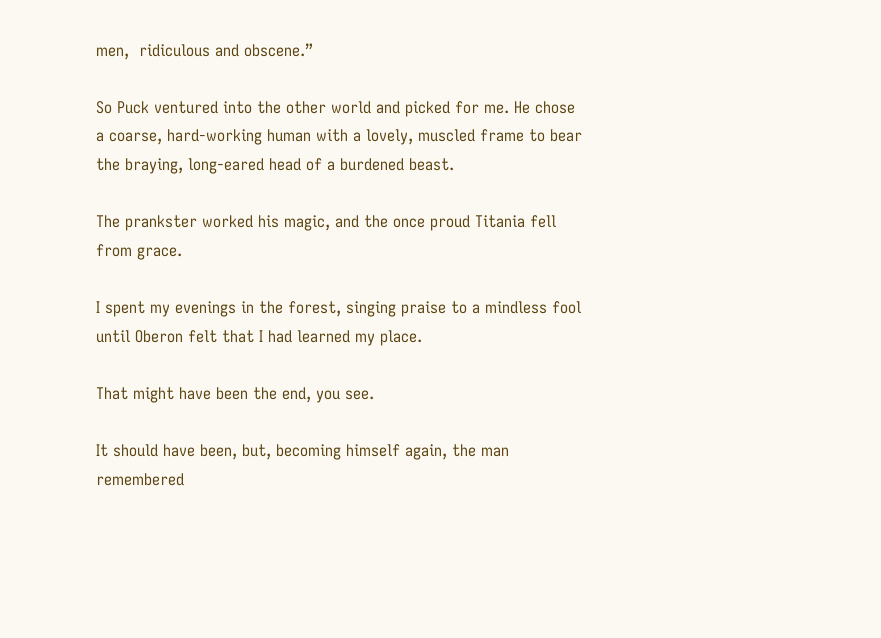men,  ridiculous and obscene.”

So Puck ventured into the other world and picked for me. He chose a coarse, hard-working human with a lovely, muscled frame to bear the braying, long-eared head of a burdened beast.

The prankster worked his magic, and the once proud Titania fell from grace.

I spent my evenings in the forest, singing praise to a mindless fool until Oberon felt that I had learned my place.

That might have been the end, you see.

It should have been, but, becoming himself again, the man remembered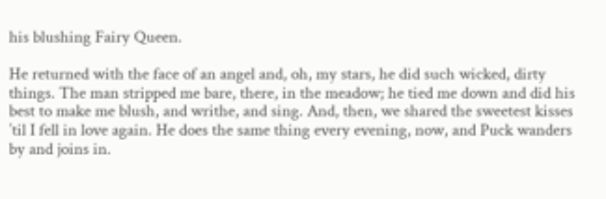his blushing Fairy Queen.

He returned with the face of an angel and, oh, my stars, he did such wicked, dirty things. The man stripped me bare, there, in the meadow; he tied me down and did his best to make me blush, and writhe, and sing. And, then, we shared the sweetest kisses ’til I fell in love again. He does the same thing every evening, now, and Puck wanders by and joins in.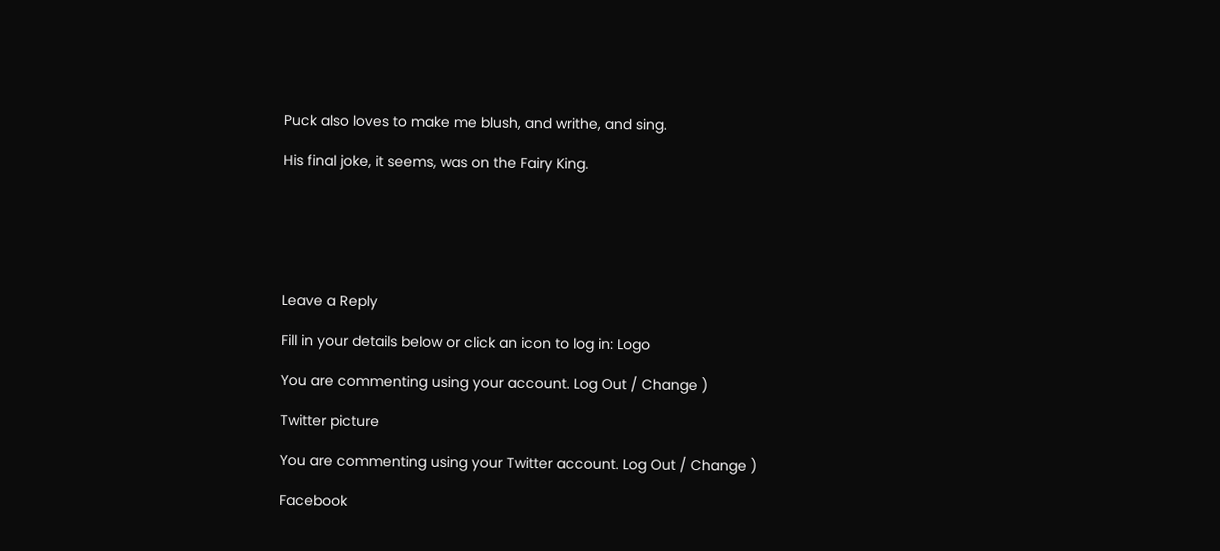Puck also loves to make me blush, and writhe, and sing.

His final joke, it seems, was on the Fairy King.






Leave a Reply

Fill in your details below or click an icon to log in: Logo

You are commenting using your account. Log Out / Change )

Twitter picture

You are commenting using your Twitter account. Log Out / Change )

Facebook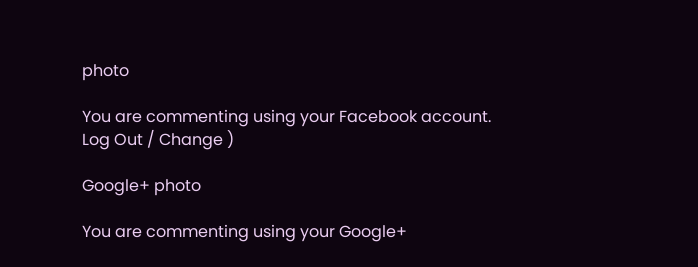photo

You are commenting using your Facebook account. Log Out / Change )

Google+ photo

You are commenting using your Google+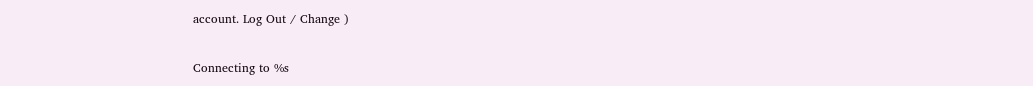account. Log Out / Change )

Connecting to %s